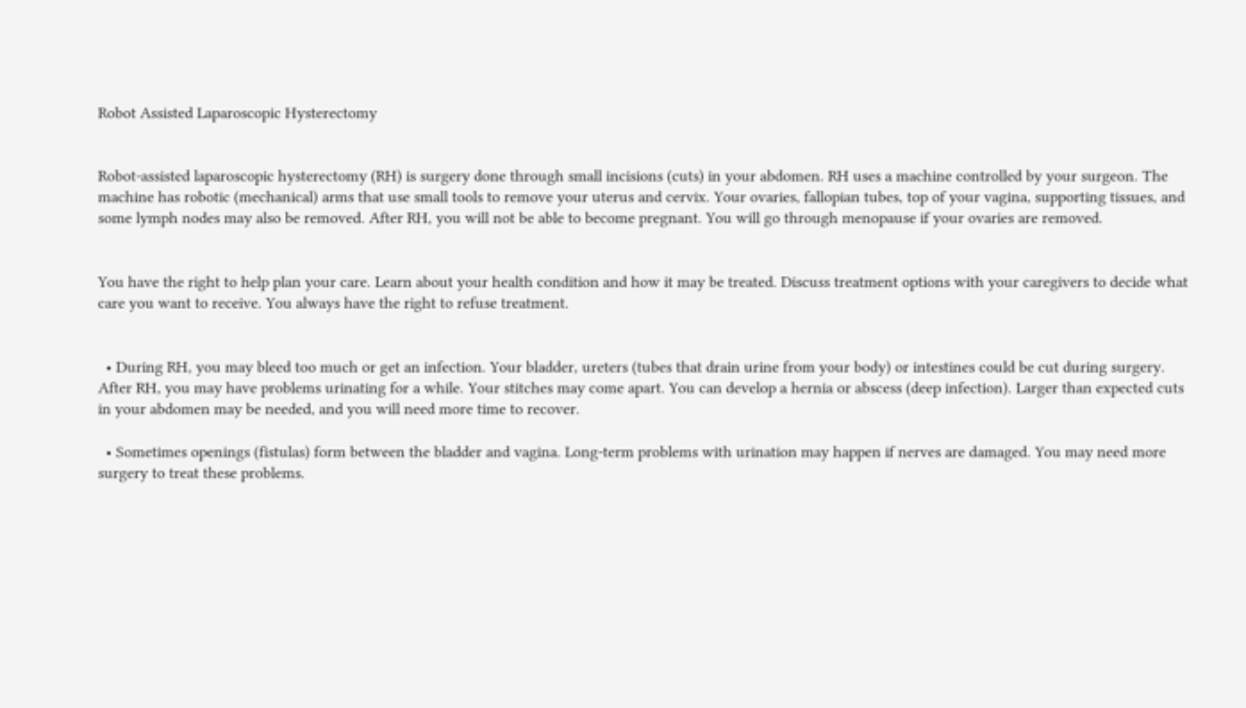Robot Assisted Laparoscopic Hysterectomy


Robot-assisted laparoscopic hysterectomy (RH) is surgery done through small incisions (cuts) in your abdomen. RH uses a machine controlled by your surgeon. The machine has robotic (mechanical) arms that use small tools to remove your uterus and cervix. Your ovaries, fallopian tubes, top of your vagina, supporting tissues, and some lymph nodes may also be removed. After RH, you will not be able to become pregnant. You will go through menopause if your ovaries are removed.


You have the right to help plan your care. Learn about your health condition and how it may be treated. Discuss treatment options with your caregivers to decide what care you want to receive. You always have the right to refuse treatment.


  • During RH, you may bleed too much or get an infection. Your bladder, ureters (tubes that drain urine from your body) or intestines could be cut during surgery. After RH, you may have problems urinating for a while. Your stitches may come apart. You can develop a hernia or abscess (deep infection). Larger than expected cuts in your abdomen may be needed, and you will need more time to recover.

  • Sometimes openings (fistulas) form between the bladder and vagina. Long-term problems with urination may happen if nerves are damaged. You may need more surgery to treat these problems.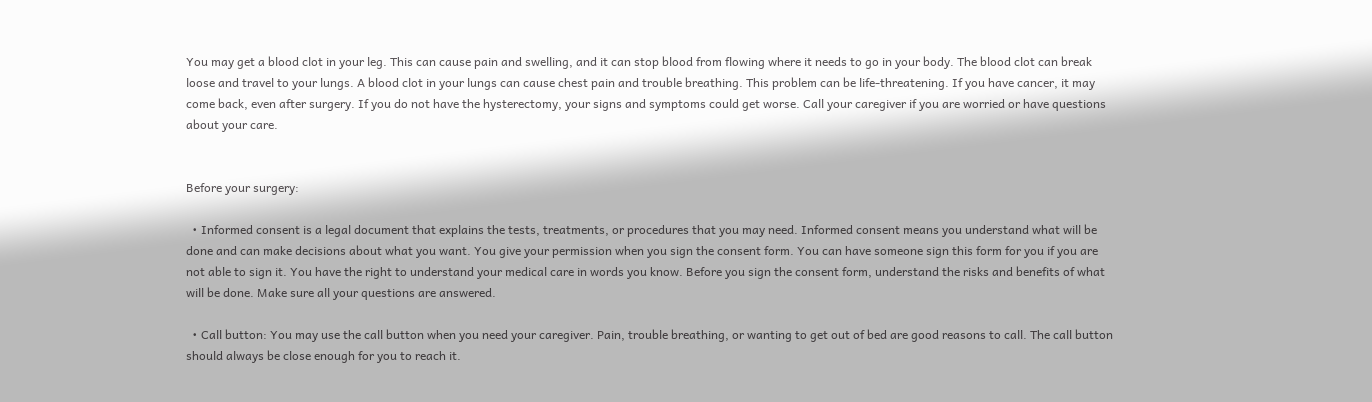You may get a blood clot in your leg. This can cause pain and swelling, and it can stop blood from flowing where it needs to go in your body. The blood clot can break loose and travel to your lungs. A blood clot in your lungs can cause chest pain and trouble breathing. This problem can be life-threatening. If you have cancer, it may come back, even after surgery. If you do not have the hysterectomy, your signs and symptoms could get worse. Call your caregiver if you are worried or have questions about your care.


Before your surgery:

  • Informed consent is a legal document that explains the tests, treatments, or procedures that you may need. Informed consent means you understand what will be done and can make decisions about what you want. You give your permission when you sign the consent form. You can have someone sign this form for you if you are not able to sign it. You have the right to understand your medical care in words you know. Before you sign the consent form, understand the risks and benefits of what will be done. Make sure all your questions are answered.

  • Call button: You may use the call button when you need your caregiver. Pain, trouble breathing, or wanting to get out of bed are good reasons to call. The call button should always be close enough for you to reach it.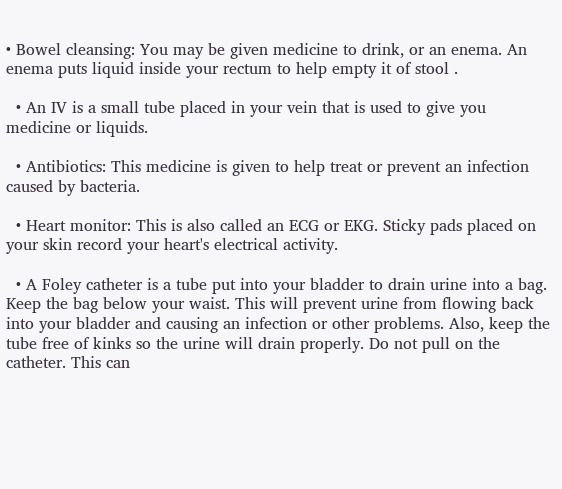• Bowel cleansing: You may be given medicine to drink, or an enema. An enema puts liquid inside your rectum to help empty it of stool .

  • An IV is a small tube placed in your vein that is used to give you medicine or liquids.

  • Antibiotics: This medicine is given to help treat or prevent an infection caused by bacteria.

  • Heart monitor: This is also called an ECG or EKG. Sticky pads placed on your skin record your heart's electrical activity.

  • A Foley catheter is a tube put into your bladder to drain urine into a bag. Keep the bag below your waist. This will prevent urine from flowing back into your bladder and causing an infection or other problems. Also, keep the tube free of kinks so the urine will drain properly. Do not pull on the catheter. This can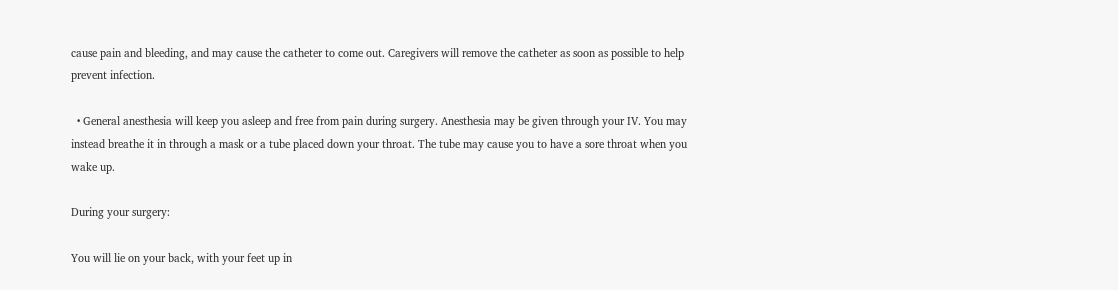cause pain and bleeding, and may cause the catheter to come out. Caregivers will remove the catheter as soon as possible to help prevent infection.

  • General anesthesia will keep you asleep and free from pain during surgery. Anesthesia may be given through your IV. You may instead breathe it in through a mask or a tube placed down your throat. The tube may cause you to have a sore throat when you wake up.

During your surgery:

You will lie on your back, with your feet up in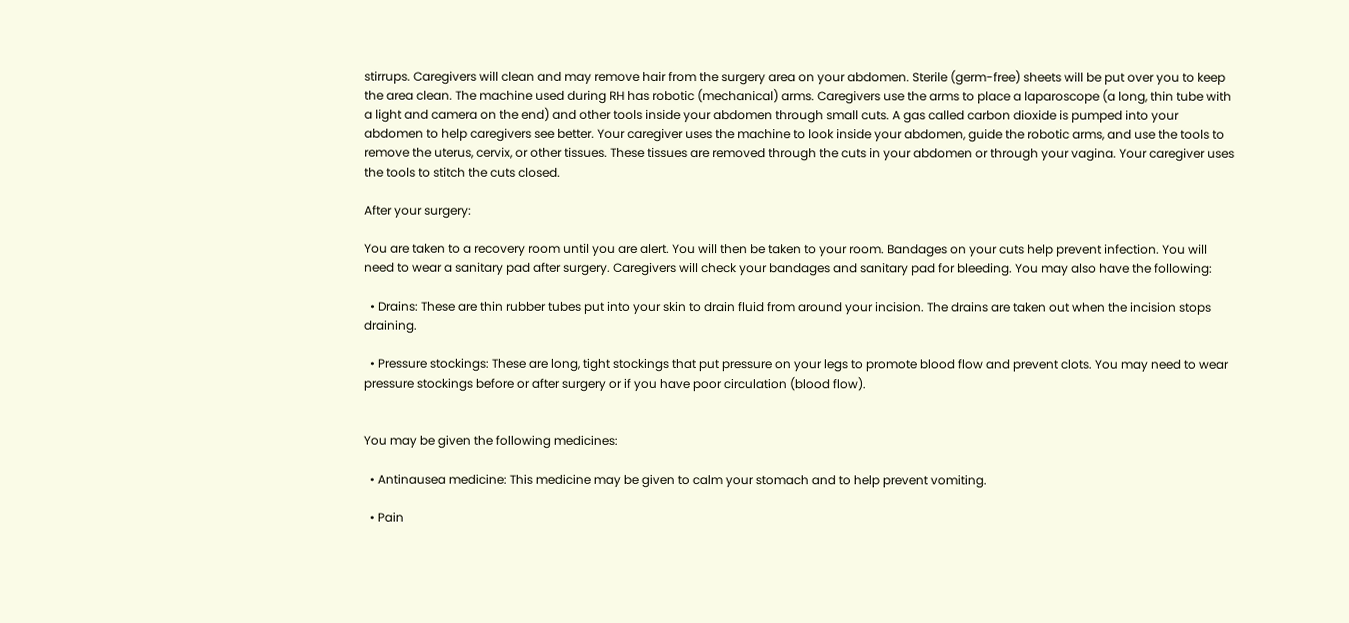stirrups. Caregivers will clean and may remove hair from the surgery area on your abdomen. Sterile (germ-free) sheets will be put over you to keep the area clean. The machine used during RH has robotic (mechanical) arms. Caregivers use the arms to place a laparoscope (a long, thin tube with a light and camera on the end) and other tools inside your abdomen through small cuts. A gas called carbon dioxide is pumped into your abdomen to help caregivers see better. Your caregiver uses the machine to look inside your abdomen, guide the robotic arms, and use the tools to remove the uterus, cervix, or other tissues. These tissues are removed through the cuts in your abdomen or through your vagina. Your caregiver uses the tools to stitch the cuts closed.

After your surgery:

You are taken to a recovery room until you are alert. You will then be taken to your room. Bandages on your cuts help prevent infection. You will need to wear a sanitary pad after surgery. Caregivers will check your bandages and sanitary pad for bleeding. You may also have the following:

  • Drains: These are thin rubber tubes put into your skin to drain fluid from around your incision. The drains are taken out when the incision stops draining.

  • Pressure stockings: These are long, tight stockings that put pressure on your legs to promote blood flow and prevent clots. You may need to wear pressure stockings before or after surgery or if you have poor circulation (blood flow).


You may be given the following medicines:

  • Antinausea medicine: This medicine may be given to calm your stomach and to help prevent vomiting.

  • Pain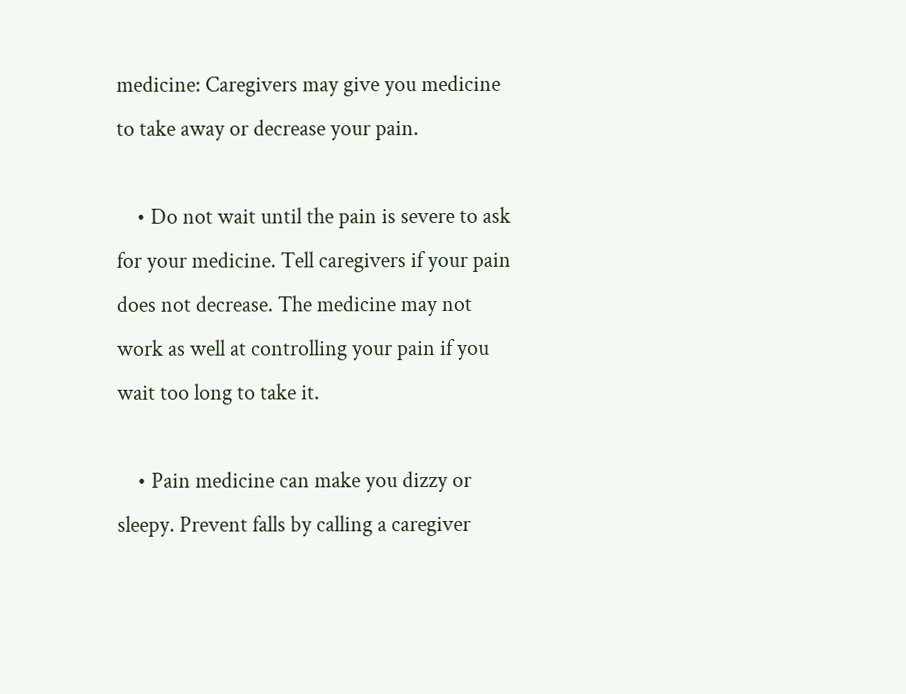medicine: Caregivers may give you medicine to take away or decrease your pain.

    • Do not wait until the pain is severe to ask for your medicine. Tell caregivers if your pain does not decrease. The medicine may not work as well at controlling your pain if you wait too long to take it.

    • Pain medicine can make you dizzy or sleepy. Prevent falls by calling a caregiver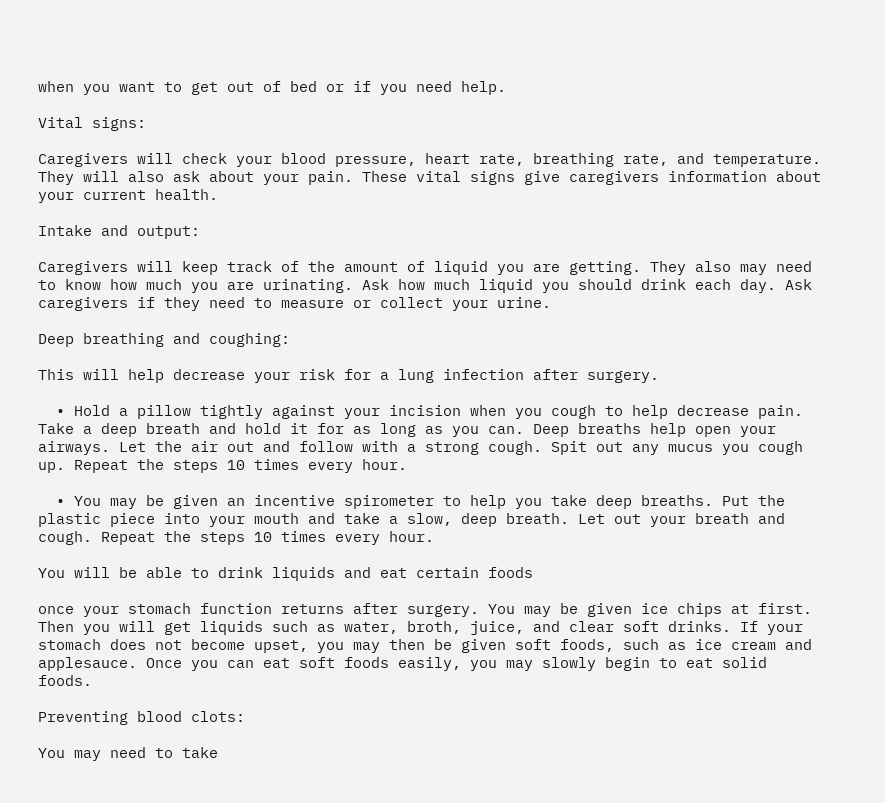when you want to get out of bed or if you need help.

Vital signs:

Caregivers will check your blood pressure, heart rate, breathing rate, and temperature. They will also ask about your pain. These vital signs give caregivers information about your current health.

Intake and output:

Caregivers will keep track of the amount of liquid you are getting. They also may need to know how much you are urinating. Ask how much liquid you should drink each day. Ask caregivers if they need to measure or collect your urine.

Deep breathing and coughing:

This will help decrease your risk for a lung infection after surgery.

  • Hold a pillow tightly against your incision when you cough to help decrease pain. Take a deep breath and hold it for as long as you can. Deep breaths help open your airways. Let the air out and follow with a strong cough. Spit out any mucus you cough up. Repeat the steps 10 times every hour.

  • You may be given an incentive spirometer to help you take deep breaths. Put the plastic piece into your mouth and take a slow, deep breath. Let out your breath and cough. Repeat the steps 10 times every hour.

You will be able to drink liquids and eat certain foods

once your stomach function returns after surgery. You may be given ice chips at first. Then you will get liquids such as water, broth, juice, and clear soft drinks. If your stomach does not become upset, you may then be given soft foods, such as ice cream and applesauce. Once you can eat soft foods easily, you may slowly begin to eat solid foods.

Preventing blood clots:

You may need to take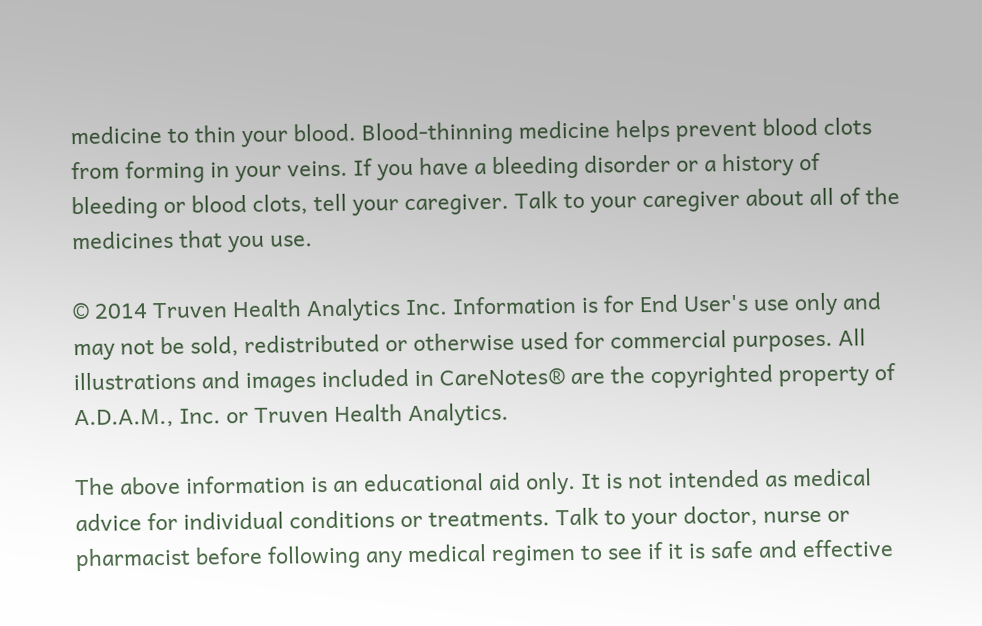medicine to thin your blood. Blood-thinning medicine helps prevent blood clots from forming in your veins. If you have a bleeding disorder or a history of bleeding or blood clots, tell your caregiver. Talk to your caregiver about all of the medicines that you use.

© 2014 Truven Health Analytics Inc. Information is for End User's use only and may not be sold, redistributed or otherwise used for commercial purposes. All illustrations and images included in CareNotes® are the copyrighted property of A.D.A.M., Inc. or Truven Health Analytics.

The above information is an educational aid only. It is not intended as medical advice for individual conditions or treatments. Talk to your doctor, nurse or pharmacist before following any medical regimen to see if it is safe and effective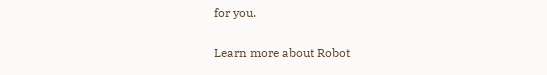for you.

Learn more about Robot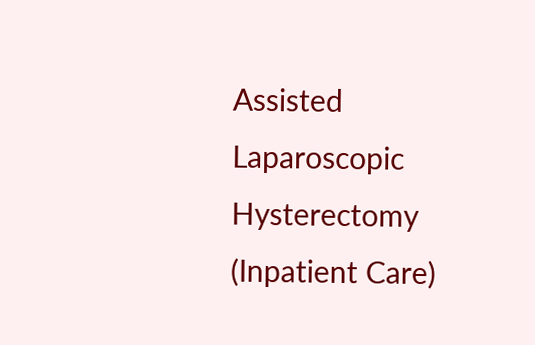Assisted Laparoscopic Hysterectomy (Inpatient Care)